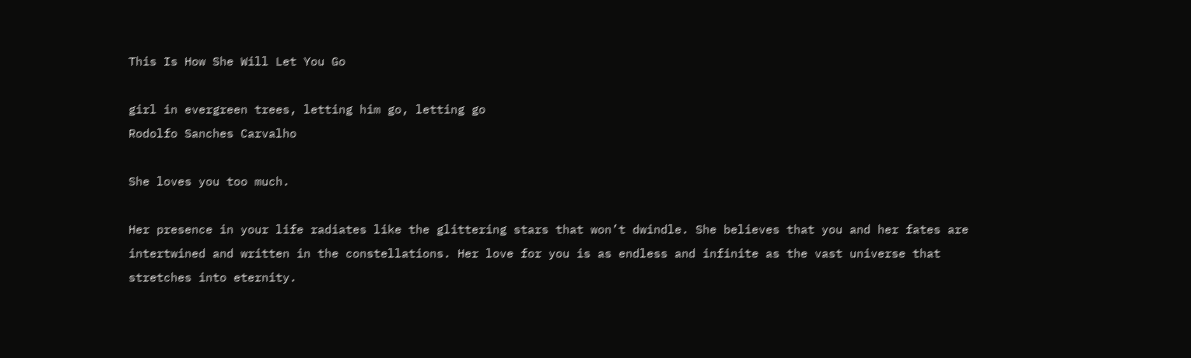This Is How She Will Let You Go

girl in evergreen trees, letting him go, letting go
Rodolfo Sanches Carvalho

She loves you too much.

Her presence in your life radiates like the glittering stars that won’t dwindle. She believes that you and her fates are intertwined and written in the constellations. Her love for you is as endless and infinite as the vast universe that stretches into eternity.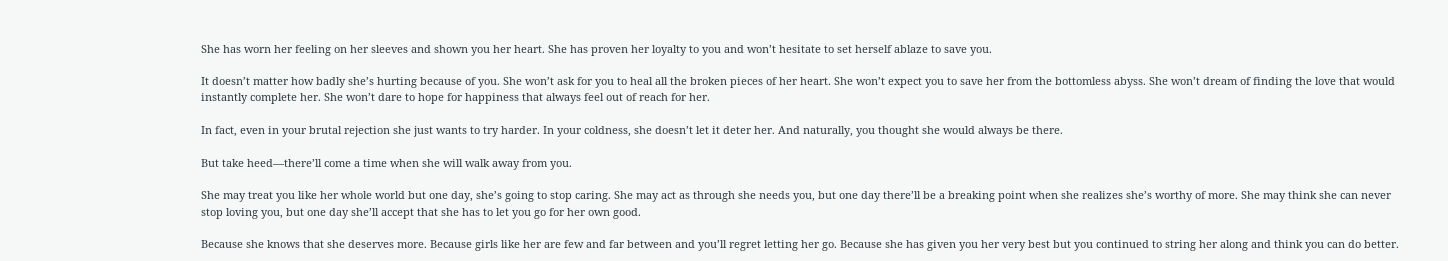She has worn her feeling on her sleeves and shown you her heart. She has proven her loyalty to you and won’t hesitate to set herself ablaze to save you.

It doesn’t matter how badly she’s hurting because of you. She won’t ask for you to heal all the broken pieces of her heart. She won’t expect you to save her from the bottomless abyss. She won’t dream of finding the love that would instantly complete her. She won’t dare to hope for happiness that always feel out of reach for her.

In fact, even in your brutal rejection she just wants to try harder. In your coldness, she doesn’t let it deter her. And naturally, you thought she would always be there.

But take heed—there’ll come a time when she will walk away from you.

She may treat you like her whole world but one day, she’s going to stop caring. She may act as through she needs you, but one day there’ll be a breaking point when she realizes she’s worthy of more. She may think she can never stop loving you, but one day she’ll accept that she has to let you go for her own good.

Because she knows that she deserves more. Because girls like her are few and far between and you’ll regret letting her go. Because she has given you her very best but you continued to string her along and think you can do better.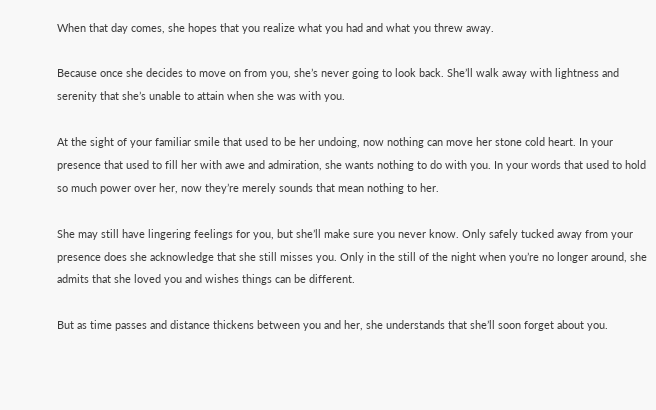When that day comes, she hopes that you realize what you had and what you threw away.

Because once she decides to move on from you, she’s never going to look back. She’ll walk away with lightness and serenity that she’s unable to attain when she was with you.

At the sight of your familiar smile that used to be her undoing, now nothing can move her stone cold heart. In your presence that used to fill her with awe and admiration, she wants nothing to do with you. In your words that used to hold so much power over her, now they’re merely sounds that mean nothing to her.

She may still have lingering feelings for you, but she’ll make sure you never know. Only safely tucked away from your presence does she acknowledge that she still misses you. Only in the still of the night when you’re no longer around, she admits that she loved you and wishes things can be different.

But as time passes and distance thickens between you and her, she understands that she’ll soon forget about you.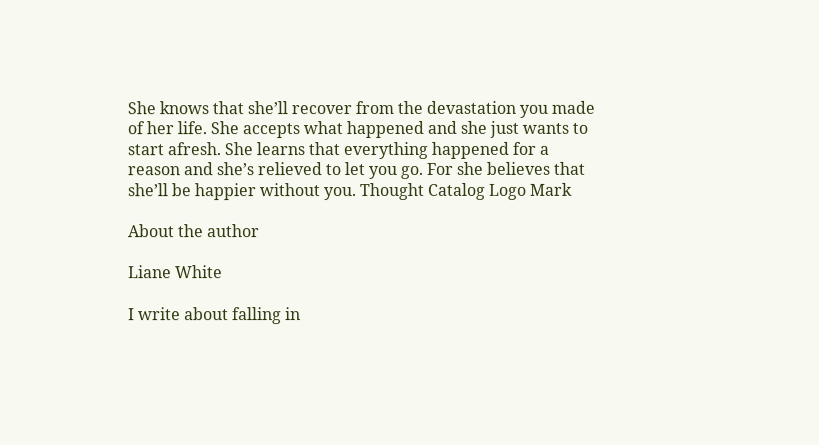She knows that she’ll recover from the devastation you made of her life. She accepts what happened and she just wants to start afresh. She learns that everything happened for a reason and she’s relieved to let you go. For she believes that she’ll be happier without you. Thought Catalog Logo Mark

About the author

Liane White

I write about falling in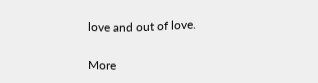love and out of love.

More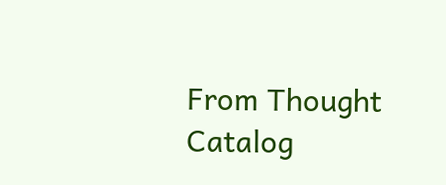From Thought Catalog